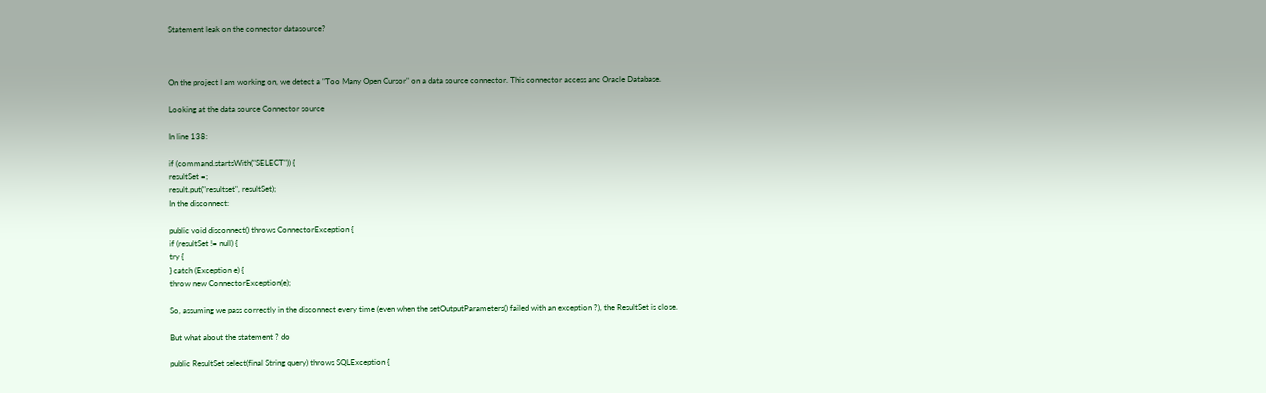Statement leak on the connector datasource?



On the project I am working on, we detect a "Too Many Open Cursor" on a data source connector. This connector access anc Oracle Database.

Looking at the data source Connector source

In line 138:

if (command.startsWith("SELECT")) {
resultSet =;
result.put("resultset", resultSet);
In the disconnect:

public void disconnect() throws ConnectorException {
if (resultSet != null) {
try {
} catch (Exception e) {
throw new ConnectorException(e);

So, assuming we pass correctly in the disconnect every time (even when the setOutputParameters() failed with an exception ?), the ResultSet is close.

But what about the statement ? do

public ResultSet select(final String query) throws SQLException {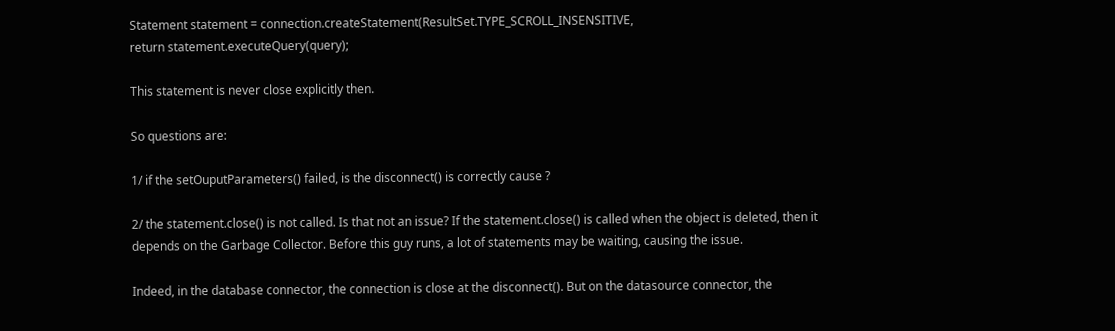Statement statement = connection.createStatement(ResultSet.TYPE_SCROLL_INSENSITIVE,
return statement.executeQuery(query);

This statement is never close explicitly then.

So questions are:

1/ if the setOuputParameters() failed, is the disconnect() is correctly cause ?

2/ the statement.close() is not called. Is that not an issue? If the statement.close() is called when the object is deleted, then it depends on the Garbage Collector. Before this guy runs, a lot of statements may be waiting, causing the issue.

Indeed, in the database connector, the connection is close at the disconnect(). But on the datasource connector, the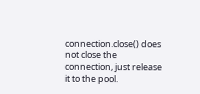connection.close() does not close the connection, just release it to the pool.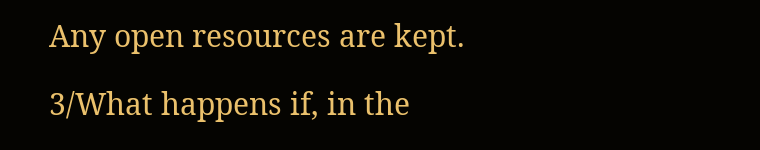Any open resources are kept.

3/What happens if, in the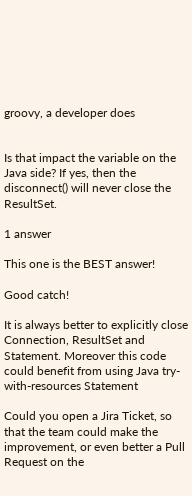groovy, a developer does


Is that impact the variable on the Java side? If yes, then the disconnect() will never close the ResultSet.

1 answer

This one is the BEST answer!

Good catch!

It is always better to explicitly close Connection, ResultSet and Statement. Moreover this code could benefit from using Java try-with-resources Statement

Could you open a Jira Ticket, so that the team could make the improvement, or even better a Pull Request on the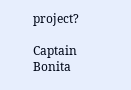project?

Captain Bonita